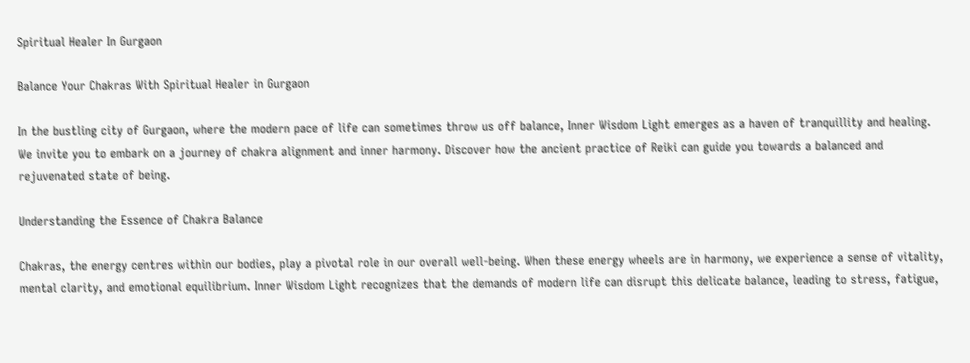Spiritual Healer In Gurgaon

Balance Your Chakras With Spiritual Healer in Gurgaon

In the bustling city of Gurgaon, where the modern pace of life can sometimes throw us off balance, Inner Wisdom Light emerges as a haven of tranquillity and healing. We invite you to embark on a journey of chakra alignment and inner harmony. Discover how the ancient practice of Reiki can guide you towards a balanced and rejuvenated state of being.

Understanding the Essence of Chakra Balance

Chakras, the energy centres within our bodies, play a pivotal role in our overall well-being. When these energy wheels are in harmony, we experience a sense of vitality, mental clarity, and emotional equilibrium. Inner Wisdom Light recognizes that the demands of modern life can disrupt this delicate balance, leading to stress, fatigue,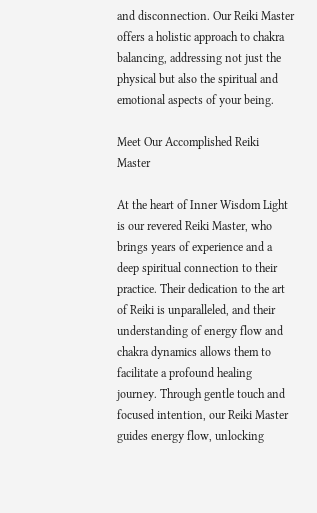and disconnection. Our Reiki Master offers a holistic approach to chakra balancing, addressing not just the physical but also the spiritual and emotional aspects of your being.

Meet Our Accomplished Reiki Master

At the heart of Inner Wisdom Light is our revered Reiki Master, who brings years of experience and a deep spiritual connection to their practice. Their dedication to the art of Reiki is unparalleled, and their understanding of energy flow and chakra dynamics allows them to facilitate a profound healing journey. Through gentle touch and focused intention, our Reiki Master guides energy flow, unlocking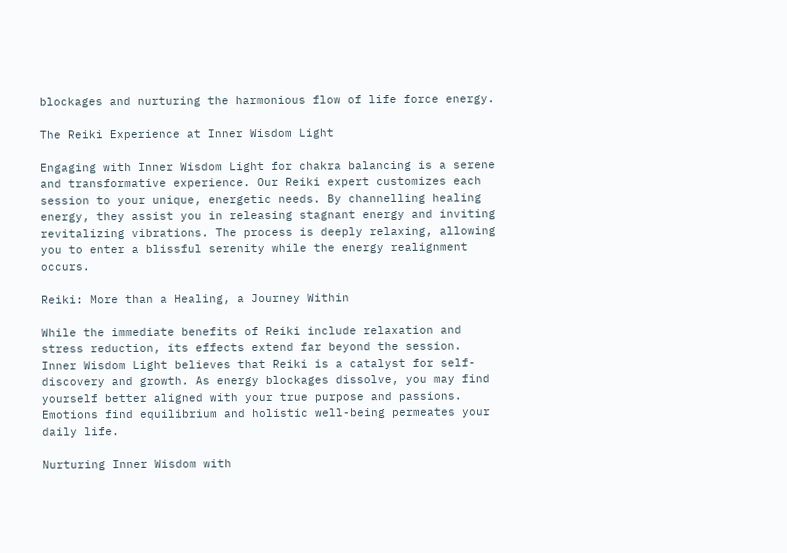blockages and nurturing the harmonious flow of life force energy.

The Reiki Experience at Inner Wisdom Light

Engaging with Inner Wisdom Light for chakra balancing is a serene and transformative experience. Our Reiki expert customizes each session to your unique, energetic needs. By channelling healing energy, they assist you in releasing stagnant energy and inviting revitalizing vibrations. The process is deeply relaxing, allowing you to enter a blissful serenity while the energy realignment occurs.

Reiki: More than a Healing, a Journey Within

While the immediate benefits of Reiki include relaxation and stress reduction, its effects extend far beyond the session. Inner Wisdom Light believes that Reiki is a catalyst for self-discovery and growth. As energy blockages dissolve, you may find yourself better aligned with your true purpose and passions. Emotions find equilibrium and holistic well-being permeates your daily life.

Nurturing Inner Wisdom with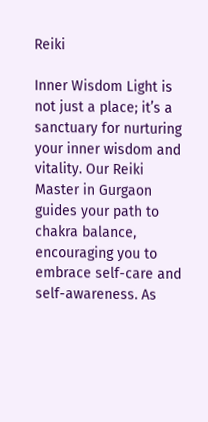Reiki

Inner Wisdom Light is not just a place; it’s a sanctuary for nurturing your inner wisdom and vitality. Our Reiki Master in Gurgaon guides your path to chakra balance, encouraging you to embrace self-care and self-awareness. As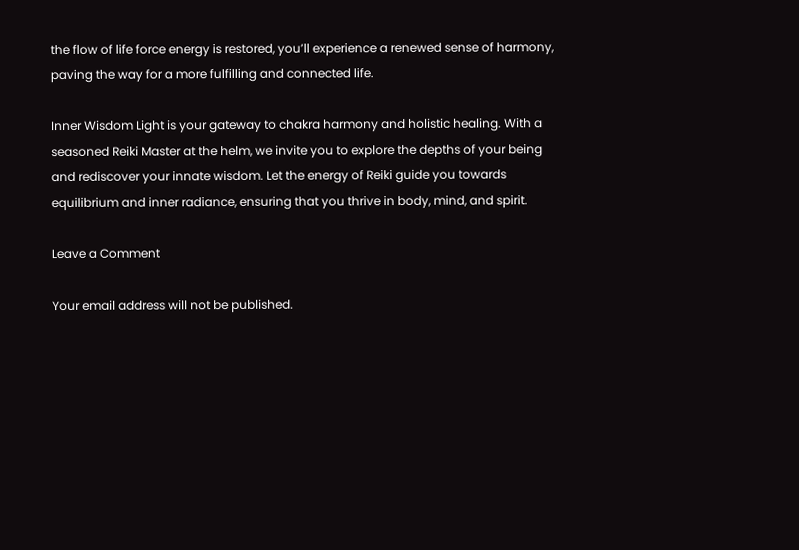the flow of life force energy is restored, you’ll experience a renewed sense of harmony, paving the way for a more fulfilling and connected life.

Inner Wisdom Light is your gateway to chakra harmony and holistic healing. With a seasoned Reiki Master at the helm, we invite you to explore the depths of your being and rediscover your innate wisdom. Let the energy of Reiki guide you towards equilibrium and inner radiance, ensuring that you thrive in body, mind, and spirit.

Leave a Comment

Your email address will not be published.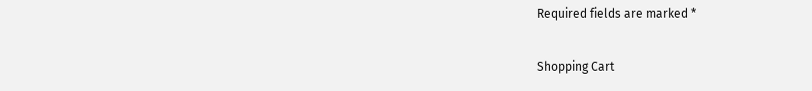Required fields are marked *

Shopping Cart